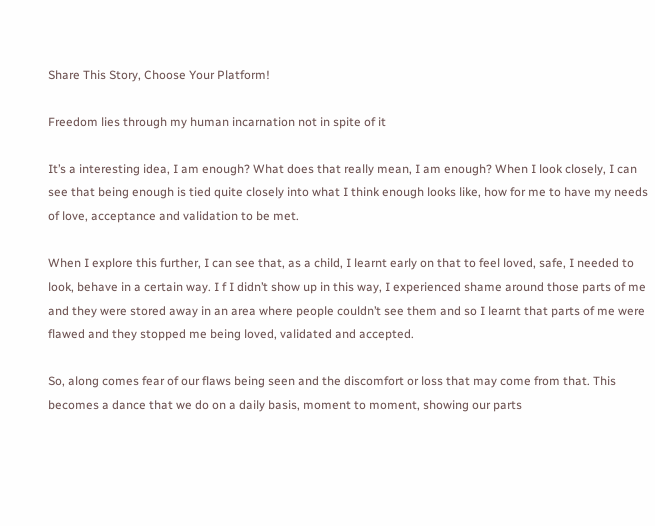Share This Story, Choose Your Platform!

Freedom lies through my human incarnation not in spite of it

It’s a interesting idea, I am enough? What does that really mean, I am enough? When I look closely, I can see that being enough is tied quite closely into what I think enough looks like, how for me to have my needs of love, acceptance and validation to be met.

When I explore this further, I can see that, as a child, I learnt early on that to feel loved, safe, I needed to look, behave in a certain way. I f I didn’t show up in this way, I experienced shame around those parts of me and they were stored away in an area where people couldn’t see them and so I learnt that parts of me were flawed and they stopped me being loved, validated and accepted.

So, along comes fear of our flaws being seen and the discomfort or loss that may come from that. This becomes a dance that we do on a daily basis, moment to moment, showing our parts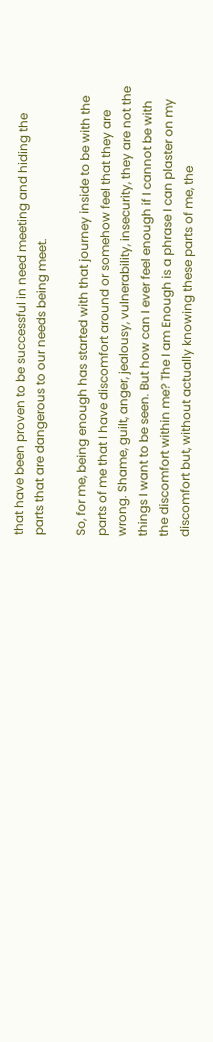that have been proven to be successful in need meeting and hiding the parts that are dangerous to our needs being meet.

So, for me, being enough has started with that journey inside to be with the parts of me that I have discomfort around or somehow feel that they are wrong. Shame, guilt, anger, jealousy, vulnerability, insecurity, they are not the things I want to be seen. But how can I ever feel enough if I cannot be with the discomfort within me? The I am Enough is a phrase I can plaster on my discomfort but, without actually knowing these parts of me, the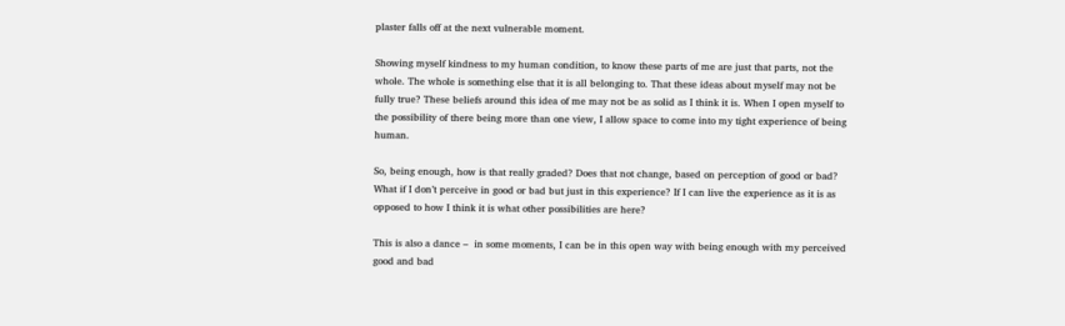plaster falls off at the next vulnerable moment.

Showing myself kindness to my human condition, to know these parts of me are just that parts, not the whole. The whole is something else that it is all belonging to. That these ideas about myself may not be fully true? These beliefs around this idea of me may not be as solid as I think it is. When I open myself to the possibility of there being more than one view, I allow space to come into my tight experience of being human.

So, being enough, how is that really graded? Does that not change, based on perception of good or bad? What if I don’t perceive in good or bad but just in this experience? If I can live the experience as it is as opposed to how I think it is what other possibilities are here?

This is also a dance –  in some moments, I can be in this open way with being enough with my perceived good and bad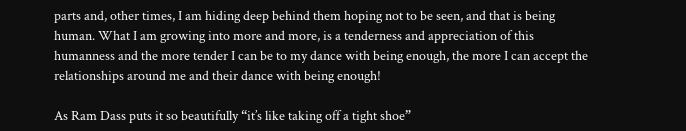parts and, other times, I am hiding deep behind them hoping not to be seen, and that is being human. What I am growing into more and more, is a tenderness and appreciation of this humanness and the more tender I can be to my dance with being enough, the more I can accept the relationships around me and their dance with being enough!

As Ram Dass puts it so beautifully “it’s like taking off a tight shoe”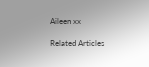Aileen xx

Related Articles